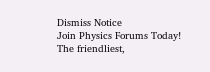Dismiss Notice
Join Physics Forums Today!
The friendliest,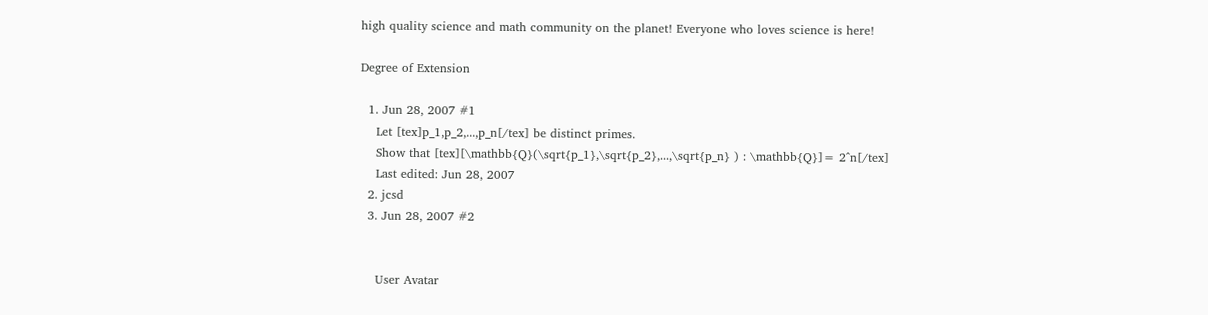high quality science and math community on the planet! Everyone who loves science is here!

Degree of Extension

  1. Jun 28, 2007 #1
    Let [tex]p_1,p_2,...,p_n[/tex] be distinct primes.
    Show that [tex][\mathbb{Q}(\sqrt{p_1},\sqrt{p_2},...,\sqrt{p_n} ) : \mathbb{Q}]= 2^n[/tex]
    Last edited: Jun 28, 2007
  2. jcsd
  3. Jun 28, 2007 #2


    User Avatar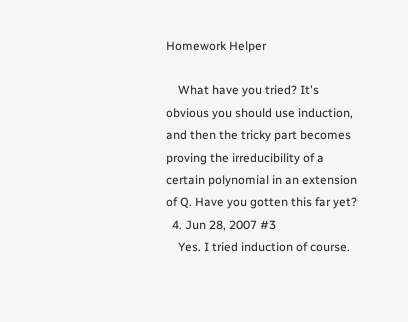Homework Helper

    What have you tried? It's obvious you should use induction, and then the tricky part becomes proving the irreducibility of a certain polynomial in an extension of Q. Have you gotten this far yet?
  4. Jun 28, 2007 #3
    Yes. I tried induction of course.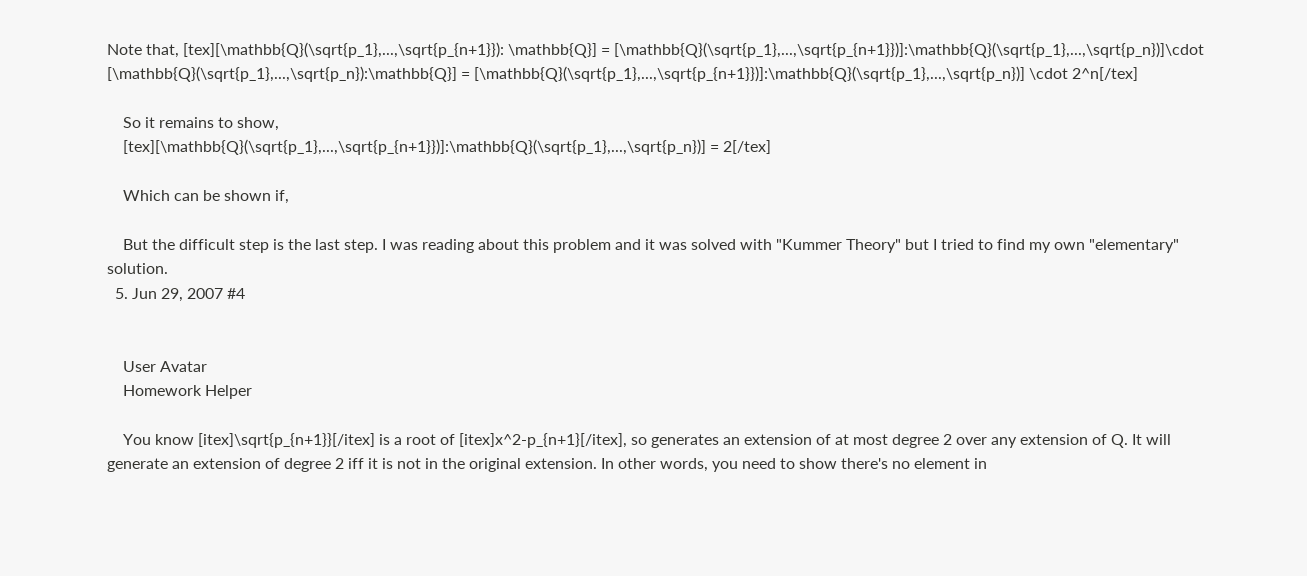Note that, [tex][\mathbb{Q}(\sqrt{p_1},...,\sqrt{p_{n+1}}): \mathbb{Q}] = [\mathbb{Q}(\sqrt{p_1},...,\sqrt{p_{n+1}})]:\mathbb{Q}(\sqrt{p_1},...,\sqrt{p_n})]\cdot [\mathbb{Q}(\sqrt{p_1},...,\sqrt{p_n}):\mathbb{Q}] = [\mathbb{Q}(\sqrt{p_1},...,\sqrt{p_{n+1}})]:\mathbb{Q}(\sqrt{p_1},...,\sqrt{p_n})] \cdot 2^n[/tex]

    So it remains to show,
    [tex][\mathbb{Q}(\sqrt{p_1},...,\sqrt{p_{n+1}})]:\mathbb{Q}(\sqrt{p_1},...,\sqrt{p_n})] = 2[/tex]

    Which can be shown if,

    But the difficult step is the last step. I was reading about this problem and it was solved with "Kummer Theory" but I tried to find my own "elementary" solution.
  5. Jun 29, 2007 #4


    User Avatar
    Homework Helper

    You know [itex]\sqrt{p_{n+1}}[/itex] is a root of [itex]x^2-p_{n+1}[/itex], so generates an extension of at most degree 2 over any extension of Q. It will generate an extension of degree 2 iff it is not in the original extension. In other words, you need to show there's no element in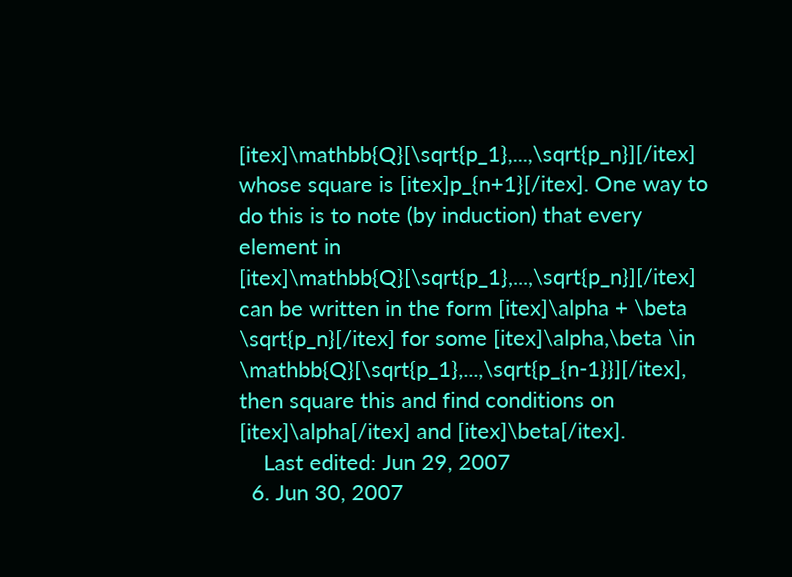[itex]\mathbb{Q}[\sqrt{p_1},...,\sqrt{p_n}][/itex] whose square is [itex]p_{n+1}[/itex]. One way to do this is to note (by induction) that every element in [itex]\mathbb{Q}[\sqrt{p_1},...,\sqrt{p_n}][/itex] can be written in the form [itex]\alpha + \beta \sqrt{p_n}[/itex] for some [itex]\alpha,\beta \in \mathbb{Q}[\sqrt{p_1},...,\sqrt{p_{n-1}}][/itex], then square this and find conditions on [itex]\alpha[/itex] and [itex]\beta[/itex].
    Last edited: Jun 29, 2007
  6. Jun 30, 2007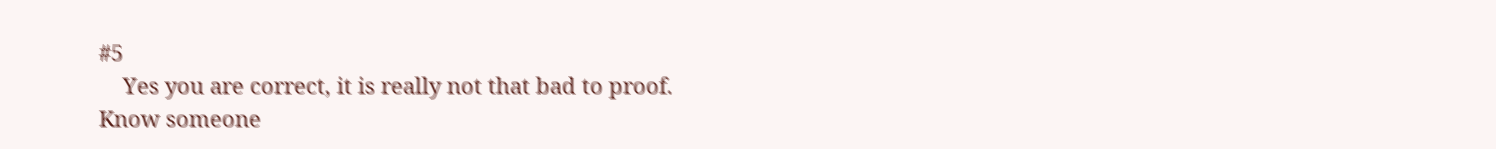#5
    Yes you are correct, it is really not that bad to proof.
Know someone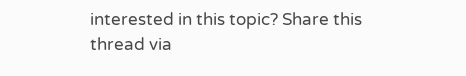interested in this topic? Share this thread via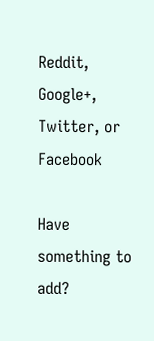Reddit, Google+, Twitter, or Facebook

Have something to add?